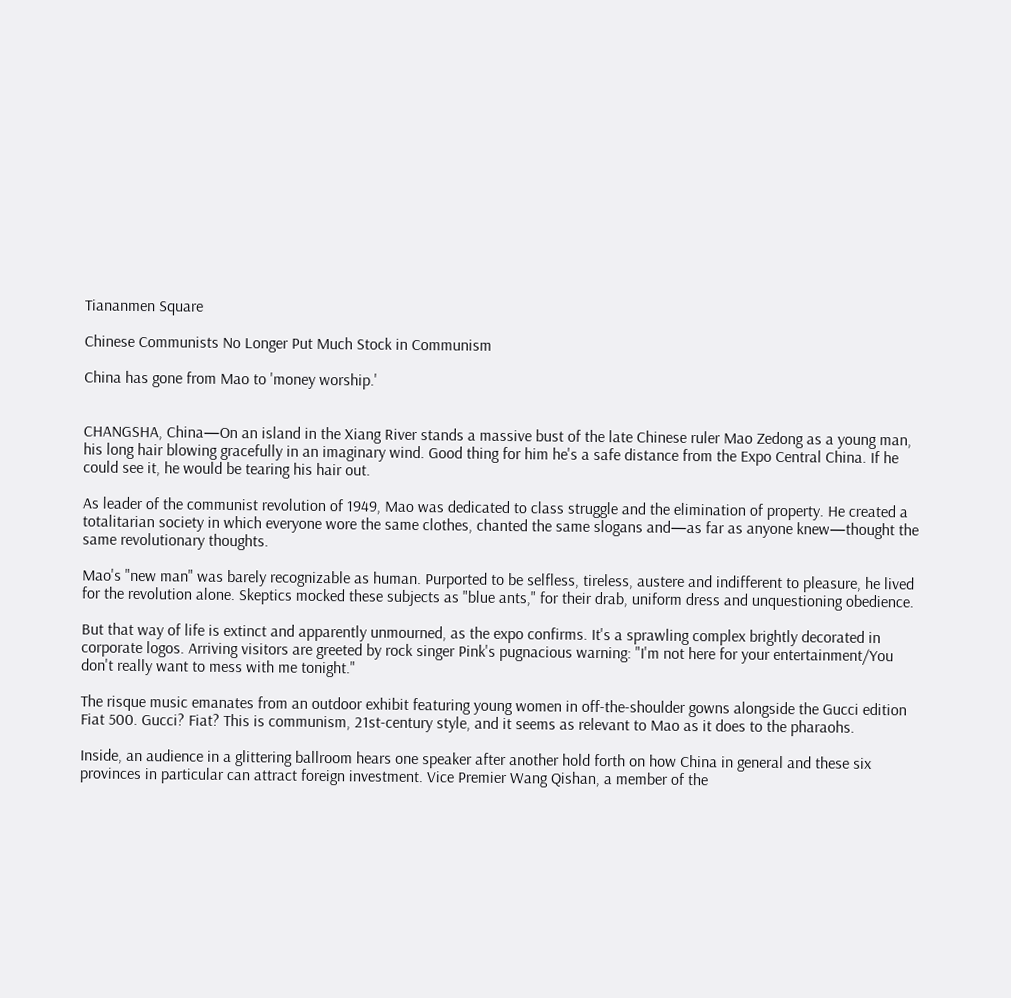Tiananmen Square

Chinese Communists No Longer Put Much Stock in Communism

China has gone from Mao to 'money worship.'


CHANGSHA, China—On an island in the Xiang River stands a massive bust of the late Chinese ruler Mao Zedong as a young man, his long hair blowing gracefully in an imaginary wind. Good thing for him he's a safe distance from the Expo Central China. If he could see it, he would be tearing his hair out.

As leader of the communist revolution of 1949, Mao was dedicated to class struggle and the elimination of property. He created a totalitarian society in which everyone wore the same clothes, chanted the same slogans and—as far as anyone knew—thought the same revolutionary thoughts.

Mao's "new man" was barely recognizable as human. Purported to be selfless, tireless, austere and indifferent to pleasure, he lived for the revolution alone. Skeptics mocked these subjects as "blue ants," for their drab, uniform dress and unquestioning obedience.

But that way of life is extinct and apparently unmourned, as the expo confirms. It's a sprawling complex brightly decorated in corporate logos. Arriving visitors are greeted by rock singer Pink's pugnacious warning: "I'm not here for your entertainment/You don't really want to mess with me tonight."

The risque music emanates from an outdoor exhibit featuring young women in off-the-shoulder gowns alongside the Gucci edition Fiat 500. Gucci? Fiat? This is communism, 21st-century style, and it seems as relevant to Mao as it does to the pharaohs.

Inside, an audience in a glittering ballroom hears one speaker after another hold forth on how China in general and these six provinces in particular can attract foreign investment. Vice Premier Wang Qishan, a member of the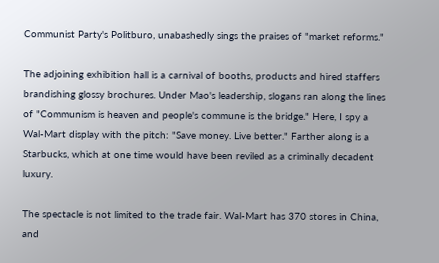Communist Party's Politburo, unabashedly sings the praises of "market reforms."

The adjoining exhibition hall is a carnival of booths, products and hired staffers brandishing glossy brochures. Under Mao's leadership, slogans ran along the lines of "Communism is heaven and people's commune is the bridge." Here, I spy a Wal-Mart display with the pitch: "Save money. Live better." Farther along is a Starbucks, which at one time would have been reviled as a criminally decadent luxury.

The spectacle is not limited to the trade fair. Wal-Mart has 370 stores in China, and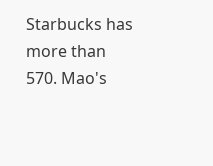Starbucks has more than 570. Mao's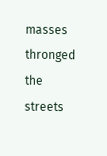masses thronged the streets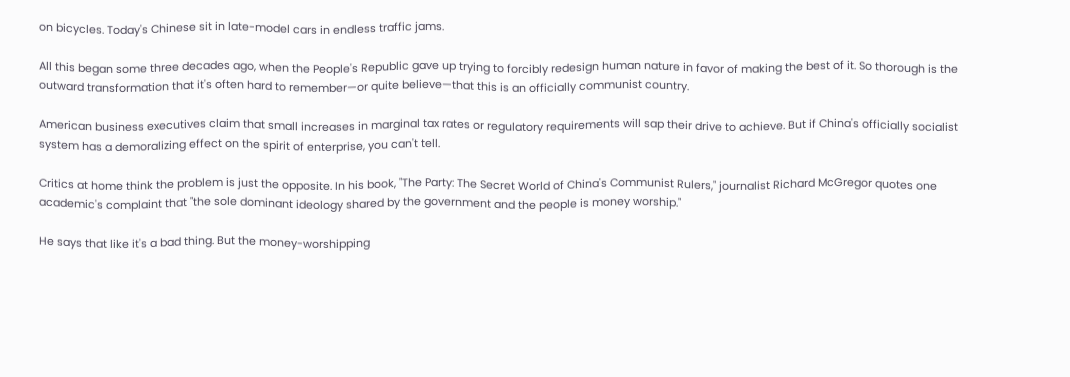on bicycles. Today's Chinese sit in late-model cars in endless traffic jams.

All this began some three decades ago, when the People's Republic gave up trying to forcibly redesign human nature in favor of making the best of it. So thorough is the outward transformation that it's often hard to remember—or quite believe—that this is an officially communist country.

American business executives claim that small increases in marginal tax rates or regulatory requirements will sap their drive to achieve. But if China's officially socialist system has a demoralizing effect on the spirit of enterprise, you can't tell.

Critics at home think the problem is just the opposite. In his book, "The Party: The Secret World of China's Communist Rulers," journalist Richard McGregor quotes one academic's complaint that "the sole dominant ideology shared by the government and the people is money worship."

He says that like it's a bad thing. But the money-worshipping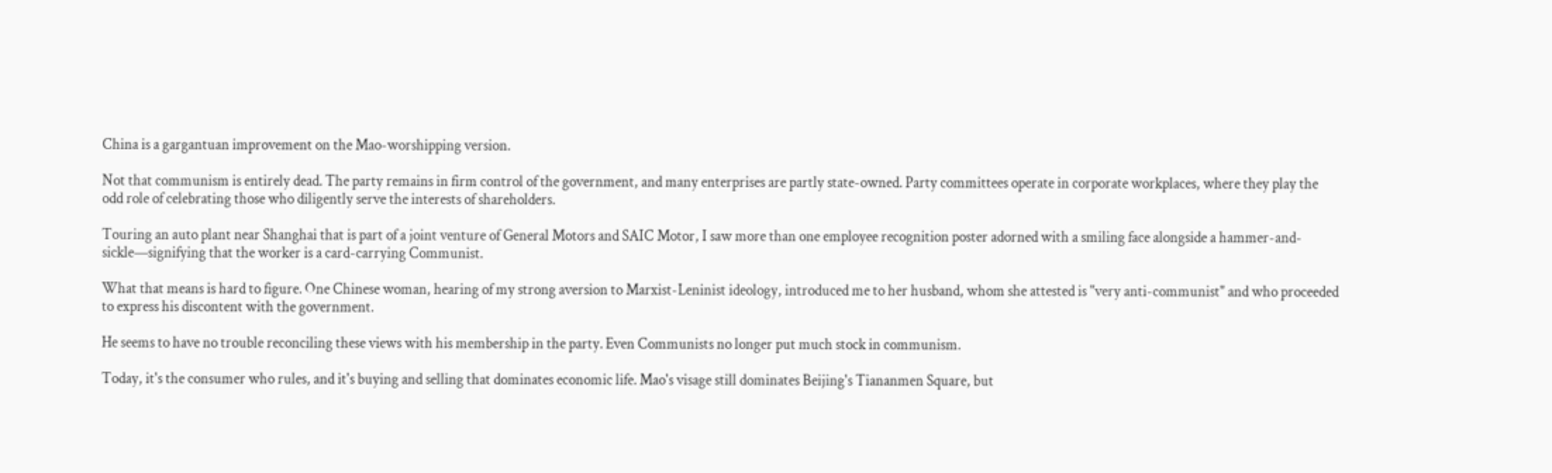China is a gargantuan improvement on the Mao-worshipping version.

Not that communism is entirely dead. The party remains in firm control of the government, and many enterprises are partly state-owned. Party committees operate in corporate workplaces, where they play the odd role of celebrating those who diligently serve the interests of shareholders.

Touring an auto plant near Shanghai that is part of a joint venture of General Motors and SAIC Motor, I saw more than one employee recognition poster adorned with a smiling face alongside a hammer-and-sickle—signifying that the worker is a card-carrying Communist.

What that means is hard to figure. One Chinese woman, hearing of my strong aversion to Marxist-Leninist ideology, introduced me to her husband, whom she attested is "very anti-communist" and who proceeded to express his discontent with the government.

He seems to have no trouble reconciling these views with his membership in the party. Even Communists no longer put much stock in communism.

Today, it's the consumer who rules, and it's buying and selling that dominates economic life. Mao's visage still dominates Beijing's Tiananmen Square, but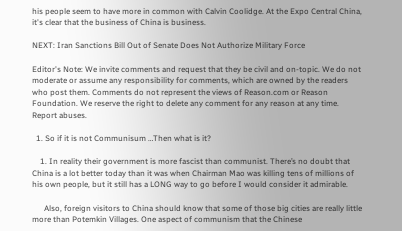his people seem to have more in common with Calvin Coolidge. At the Expo Central China, it's clear that the business of China is business.

NEXT: Iran Sanctions Bill Out of Senate Does Not Authorize Military Force

Editor's Note: We invite comments and request that they be civil and on-topic. We do not moderate or assume any responsibility for comments, which are owned by the readers who post them. Comments do not represent the views of Reason.com or Reason Foundation. We reserve the right to delete any comment for any reason at any time. Report abuses.

  1. So if it is not Communisum …Then what is it?

    1. In reality their government is more fascist than communist. There’s no doubt that China is a lot better today than it was when Chairman Mao was killing tens of millions of his own people, but it still has a LONG way to go before I would consider it admirable.

      Also, foreign visitors to China should know that some of those big cities are really little more than Potemkin Villages. One aspect of communism that the Chinese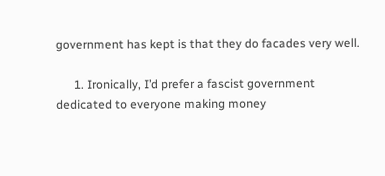government has kept is that they do facades very well.

      1. Ironically, I’d prefer a fascist government dedicated to everyone making money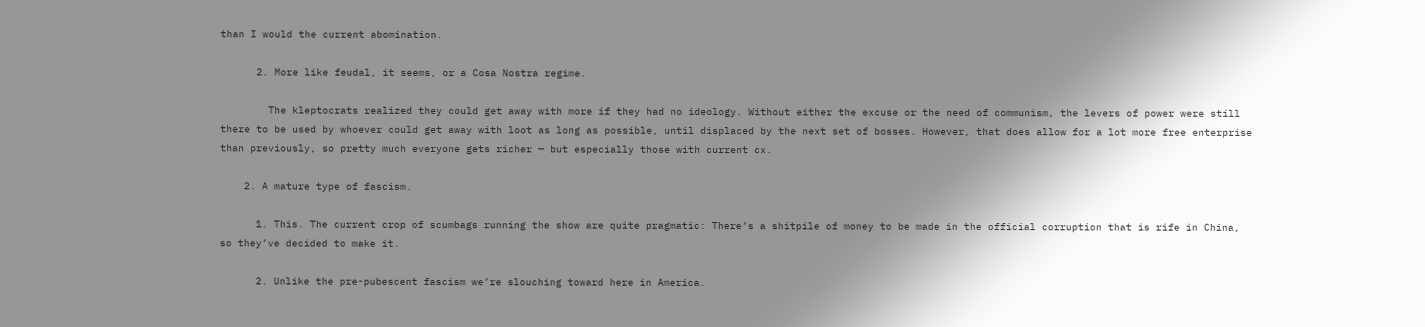than I would the current abomination.

      2. More like feudal, it seems, or a Cosa Nostra regime.

        The kleptocrats realized they could get away with more if they had no ideology. Without either the excuse or the need of communism, the levers of power were still there to be used by whoever could get away with loot as long as possible, until displaced by the next set of bosses. However, that does allow for a lot more free enterprise than previously, so pretty much everyone gets richer — but especially those with current cx.

    2. A mature type of fascism.

      1. This. The current crop of scumbags running the show are quite pragmatic: There’s a shitpile of money to be made in the official corruption that is rife in China, so they’ve decided to make it.

      2. Unlike the pre-pubescent fascism we’re slouching toward here in America.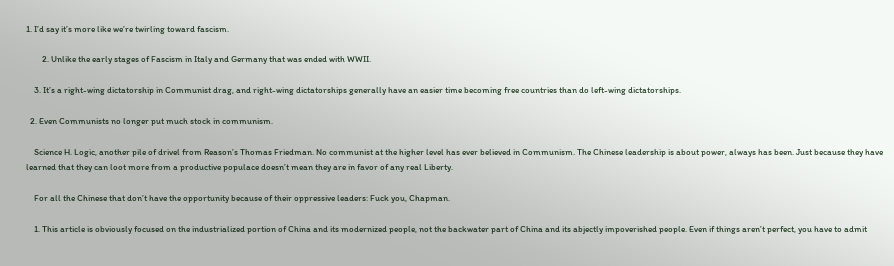1. I’d say it’s more like we’re twirling toward fascism.

        2. Unlike the early stages of Fascism in Italy and Germany that was ended with WWII.

    3. It’s a right-wing dictatorship in Communist drag, and right-wing dictatorships generally have an easier time becoming free countries than do left-wing dictatorships.

  2. Even Communists no longer put much stock in communism.

    Science H. Logic, another pile of drivel from Reason’s Thomas Friedman. No communist at the higher level has ever believed in Communism. The Chinese leadership is about power, always has been. Just because they have learned that they can loot more from a productive populace doesn’t mean they are in favor of any real Liberty.

    For all the Chinese that don’t have the opportunity because of their oppressive leaders: Fuck you, Chapman.

    1. This article is obviously focused on the industrialized portion of China and its modernized people, not the backwater part of China and its abjectly impoverished people. Even if things aren’t perfect, you have to admit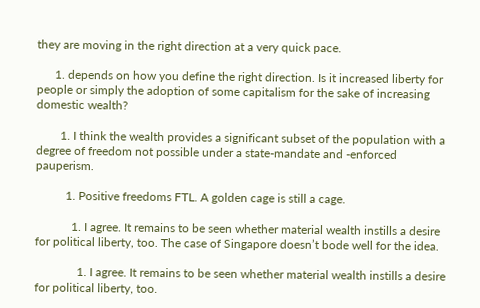they are moving in the right direction at a very quick pace.

      1. depends on how you define the right direction. Is it increased liberty for people or simply the adoption of some capitalism for the sake of increasing domestic wealth?

        1. I think the wealth provides a significant subset of the population with a degree of freedom not possible under a state-mandate and -enforced pauperism.

          1. Positive freedoms FTL. A golden cage is still a cage.

            1. I agree. It remains to be seen whether material wealth instills a desire for political liberty, too. The case of Singapore doesn’t bode well for the idea.

              1. I agree. It remains to be seen whether material wealth instills a desire for political liberty, too.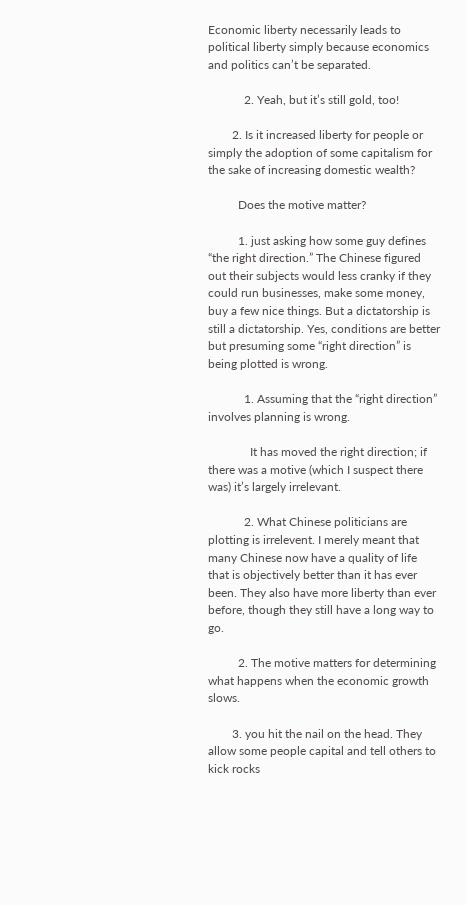Economic liberty necessarily leads to political liberty simply because economics and politics can’t be separated.

            2. Yeah, but it’s still gold, too!

        2. Is it increased liberty for people or simply the adoption of some capitalism for the sake of increasing domestic wealth?

          Does the motive matter?

          1. just asking how some guy defines “the right direction.” The Chinese figured out their subjects would less cranky if they could run businesses, make some money, buy a few nice things. But a dictatorship is still a dictatorship. Yes, conditions are better but presuming some “right direction” is being plotted is wrong.

            1. Assuming that the “right direction” involves planning is wrong.

              It has moved the right direction; if there was a motive (which I suspect there was) it’s largely irrelevant.

            2. What Chinese politicians are plotting is irrelevent. I merely meant that many Chinese now have a quality of life that is objectively better than it has ever been. They also have more liberty than ever before, though they still have a long way to go.

          2. The motive matters for determining what happens when the economic growth slows.

        3. you hit the nail on the head. They allow some people capital and tell others to kick rocks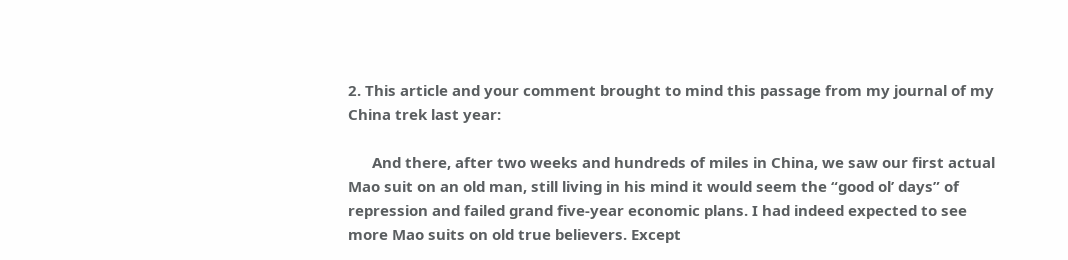2. This article and your comment brought to mind this passage from my journal of my China trek last year:

      And there, after two weeks and hundreds of miles in China, we saw our first actual Mao suit on an old man, still living in his mind it would seem the “good ol’ days” of repression and failed grand five-year economic plans. I had indeed expected to see more Mao suits on old true believers. Except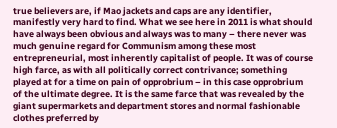true believers are, if Mao jackets and caps are any identifier, manifestly very hard to find. What we see here in 2011 is what should have always been obvious and always was to many – there never was much genuine regard for Communism among these most entrepreneurial, most inherently capitalist of people. It was of course high farce, as with all politically correct contrivance; something played at for a time on pain of opprobrium – in this case opprobrium of the ultimate degree. It is the same farce that was revealed by the giant supermarkets and department stores and normal fashionable clothes preferred by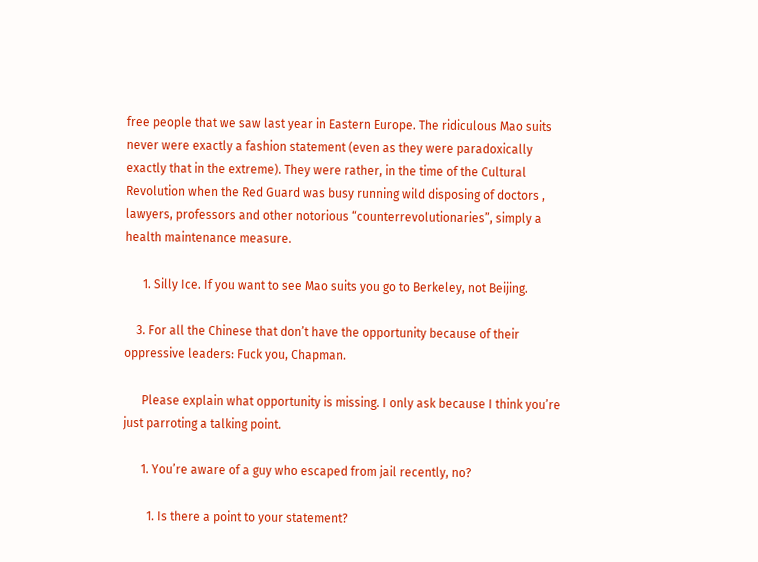free people that we saw last year in Eastern Europe. The ridiculous Mao suits never were exactly a fashion statement (even as they were paradoxically exactly that in the extreme). They were rather, in the time of the Cultural Revolution when the Red Guard was busy running wild disposing of doctors , lawyers, professors and other notorious “counterrevolutionaries”, simply a health maintenance measure.

      1. Silly Ice. If you want to see Mao suits you go to Berkeley, not Beijing.

    3. For all the Chinese that don’t have the opportunity because of their oppressive leaders: Fuck you, Chapman.

      Please explain what opportunity is missing. I only ask because I think you’re just parroting a talking point.

      1. You’re aware of a guy who escaped from jail recently, no?

        1. Is there a point to your statement?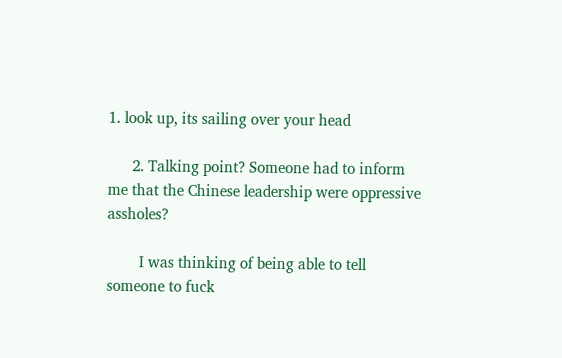1. look up, its sailing over your head

      2. Talking point? Someone had to inform me that the Chinese leadership were oppressive assholes?

        I was thinking of being able to tell someone to fuck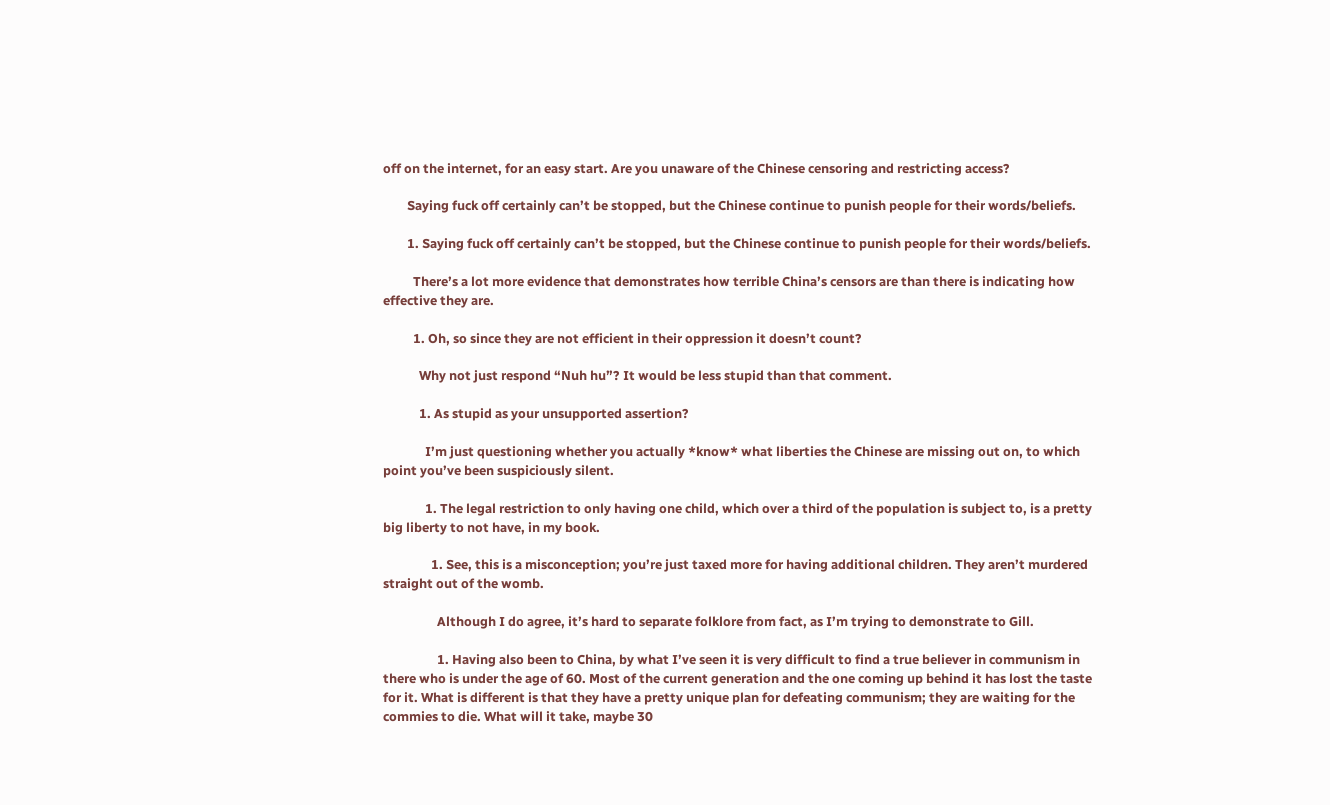off on the internet, for an easy start. Are you unaware of the Chinese censoring and restricting access?

        Saying fuck off certainly can’t be stopped, but the Chinese continue to punish people for their words/beliefs.

        1. Saying fuck off certainly can’t be stopped, but the Chinese continue to punish people for their words/beliefs.

          There’s a lot more evidence that demonstrates how terrible China’s censors are than there is indicating how effective they are.

          1. Oh, so since they are not efficient in their oppression it doesn’t count?

            Why not just respond “Nuh hu”? It would be less stupid than that comment.

            1. As stupid as your unsupported assertion?

              I’m just questioning whether you actually *know* what liberties the Chinese are missing out on, to which point you’ve been suspiciously silent.

              1. The legal restriction to only having one child, which over a third of the population is subject to, is a pretty big liberty to not have, in my book.

                1. See, this is a misconception; you’re just taxed more for having additional children. They aren’t murdered straight out of the womb.

                  Although I do agree, it’s hard to separate folklore from fact, as I’m trying to demonstrate to Gill.

                  1. Having also been to China, by what I’ve seen it is very difficult to find a true believer in communism in there who is under the age of 60. Most of the current generation and the one coming up behind it has lost the taste for it. What is different is that they have a pretty unique plan for defeating communism; they are waiting for the commies to die. What will it take, maybe 30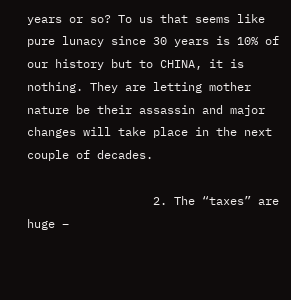years or so? To us that seems like pure lunacy since 30 years is 10% of our history but to CHINA, it is nothing. They are letting mother nature be their assassin and major changes will take place in the next couple of decades.

                  2. The “taxes” are huge –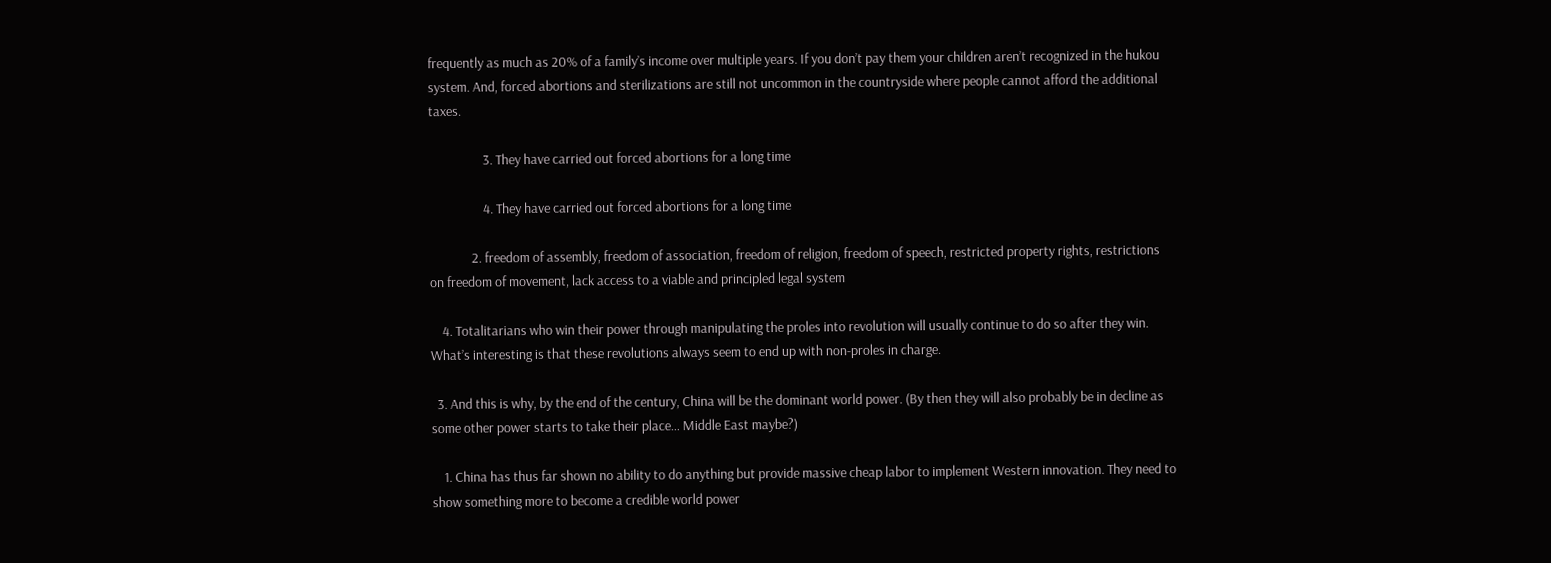frequently as much as 20% of a family’s income over multiple years. If you don’t pay them your children aren’t recognized in the hukou system. And, forced abortions and sterilizations are still not uncommon in the countryside where people cannot afford the additional taxes.

                  3. They have carried out forced abortions for a long time

                  4. They have carried out forced abortions for a long time

              2. freedom of assembly, freedom of association, freedom of religion, freedom of speech, restricted property rights, restrictions on freedom of movement, lack access to a viable and principled legal system

    4. Totalitarians who win their power through manipulating the proles into revolution will usually continue to do so after they win. What’s interesting is that these revolutions always seem to end up with non-proles in charge.

  3. And this is why, by the end of the century, China will be the dominant world power. (By then they will also probably be in decline as some other power starts to take their place… Middle East maybe?)

    1. China has thus far shown no ability to do anything but provide massive cheap labor to implement Western innovation. They need to show something more to become a credible world power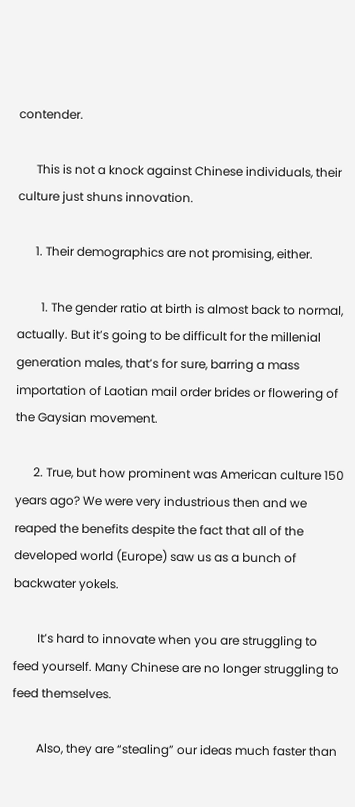contender.

      This is not a knock against Chinese individuals, their culture just shuns innovation.

      1. Their demographics are not promising, either.

        1. The gender ratio at birth is almost back to normal, actually. But it’s going to be difficult for the millenial generation males, that’s for sure, barring a mass importation of Laotian mail order brides or flowering of the Gaysian movement.

      2. True, but how prominent was American culture 150 years ago? We were very industrious then and we reaped the benefits despite the fact that all of the developed world (Europe) saw us as a bunch of backwater yokels.

        It’s hard to innovate when you are struggling to feed yourself. Many Chinese are no longer struggling to feed themselves.

        Also, they are “stealing” our ideas much faster than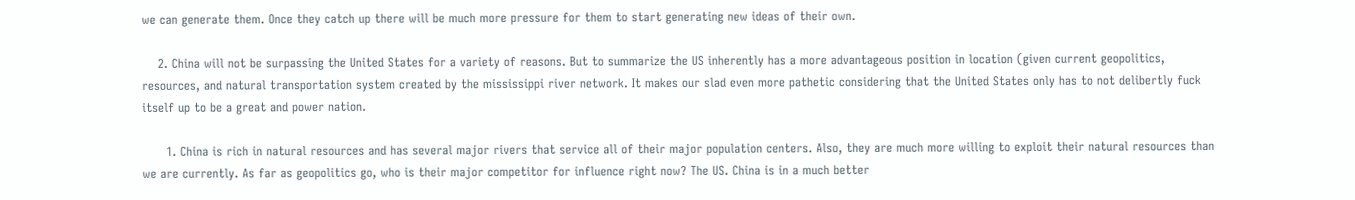we can generate them. Once they catch up there will be much more pressure for them to start generating new ideas of their own.

    2. China will not be surpassing the United States for a variety of reasons. But to summarize the US inherently has a more advantageous position in location (given current geopolitics, resources, and natural transportation system created by the mississippi river network. It makes our slad even more pathetic considering that the United States only has to not delibertly fuck itself up to be a great and power nation.

      1. China is rich in natural resources and has several major rivers that service all of their major population centers. Also, they are much more willing to exploit their natural resources than we are currently. As far as geopolitics go, who is their major competitor for influence right now? The US. China is in a much better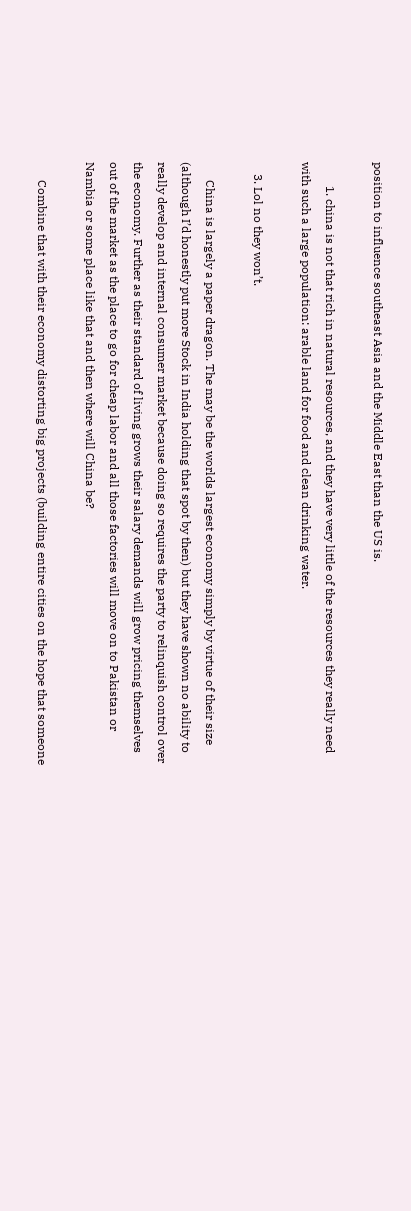position to influence southeast Asia and the Middle East than the US is.

        1. china is not that rich in natural resources, and they have very little of the resources they really need with such a large population: arable land for food and clean drinking water.

    3. Lol no they won’t.

      China is largely a paper dragon. The may be the worlds largest economy simply by virtue of their size (although I’d honestly put more Stock in India holding that spot by then) but they have shown no ability to really develop and internal consumer market because doing so requires the party to relinquish control over the economy. Further as their standard of living grows their salary demands will grow pricing themselves out of the market as the place to go for cheap labor and all those factories will move on to Pakistan or Nambia or some place like that and then where will China be?

      Combine that with their economy distorting big projects (building entire cities on the hope that someone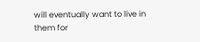will eventually want to live in them for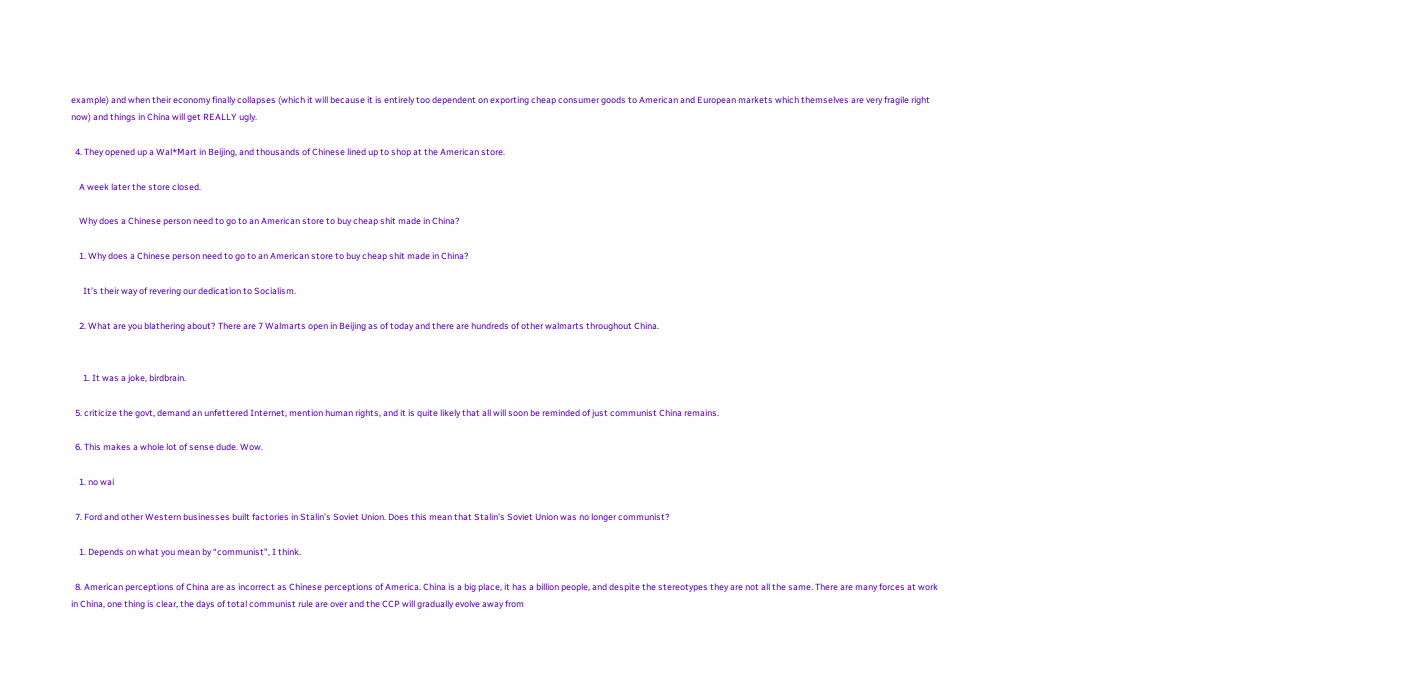example) and when their economy finally collapses (which it will because it is entirely too dependent on exporting cheap consumer goods to American and European markets which themselves are very fragile right now) and things in China will get REALLY ugly.

  4. They opened up a Wal*Mart in Beijing, and thousands of Chinese lined up to shop at the American store.

    A week later the store closed.

    Why does a Chinese person need to go to an American store to buy cheap shit made in China?

    1. Why does a Chinese person need to go to an American store to buy cheap shit made in China?

      It’s their way of revering our dedication to Socialism.

    2. What are you blathering about? There are 7 Walmarts open in Beijing as of today and there are hundreds of other walmarts throughout China.


      1. It was a joke, birdbrain.

  5. criticize the govt, demand an unfettered Internet, mention human rights, and it is quite likely that all will soon be reminded of just communist China remains.

  6. This makes a whole lot of sense dude. Wow.

    1. no wai

  7. Ford and other Western businesses built factories in Stalin’s Soviet Union. Does this mean that Stalin’s Soviet Union was no longer communist?

    1. Depends on what you mean by “communist”, I think.

  8. American perceptions of China are as incorrect as Chinese perceptions of America. China is a big place, it has a billion people, and despite the stereotypes they are not all the same. There are many forces at work in China, one thing is clear, the days of total communist rule are over and the CCP will gradually evolve away from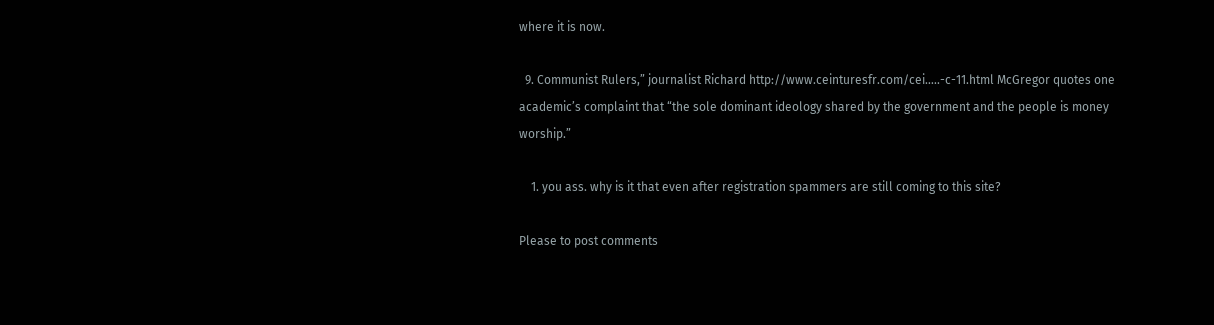where it is now.

  9. Communist Rulers,” journalist Richard http://www.ceinturesfr.com/cei…..-c-11.html McGregor quotes one academic’s complaint that “the sole dominant ideology shared by the government and the people is money worship.”

    1. you ass. why is it that even after registration spammers are still coming to this site?

Please to post comments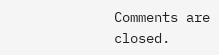Comments are closed.